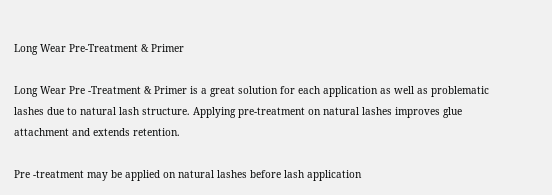Long Wear Pre-Treatment & Primer

Long Wear Pre -Treatment & Primer is a great solution for each application as well as problematic lashes due to natural lash structure. Applying pre-treatment on natural lashes improves glue attachment and extends retention.

Pre -treatment may be applied on natural lashes before lash application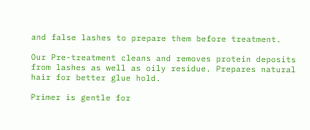and false lashes to prepare them before treatment.

Our Pre-treatment cleans and removes protein deposits from lashes as well as oily residue. Prepares natural hair for better glue hold.

Primer is gentle for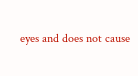eyes and does not cause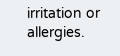irritation or allergies.